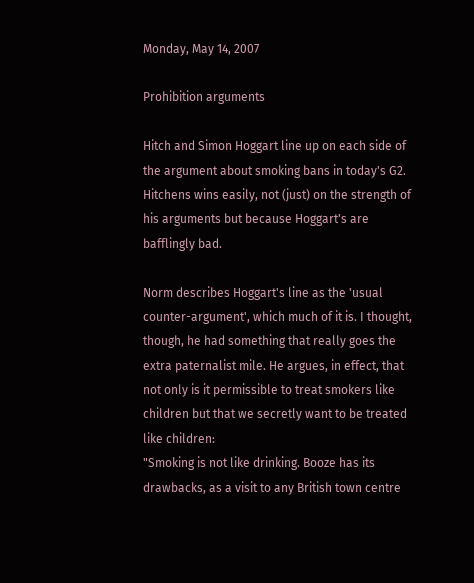Monday, May 14, 2007

Prohibition arguments

Hitch and Simon Hoggart line up on each side of the argument about smoking bans in today's G2. Hitchens wins easily, not (just) on the strength of his arguments but because Hoggart's are bafflingly bad.

Norm describes Hoggart's line as the 'usual counter-argument', which much of it is. I thought, though, he had something that really goes the extra paternalist mile. He argues, in effect, that not only is it permissible to treat smokers like children but that we secretly want to be treated like children:
"Smoking is not like drinking. Booze has its drawbacks, as a visit to any British town centre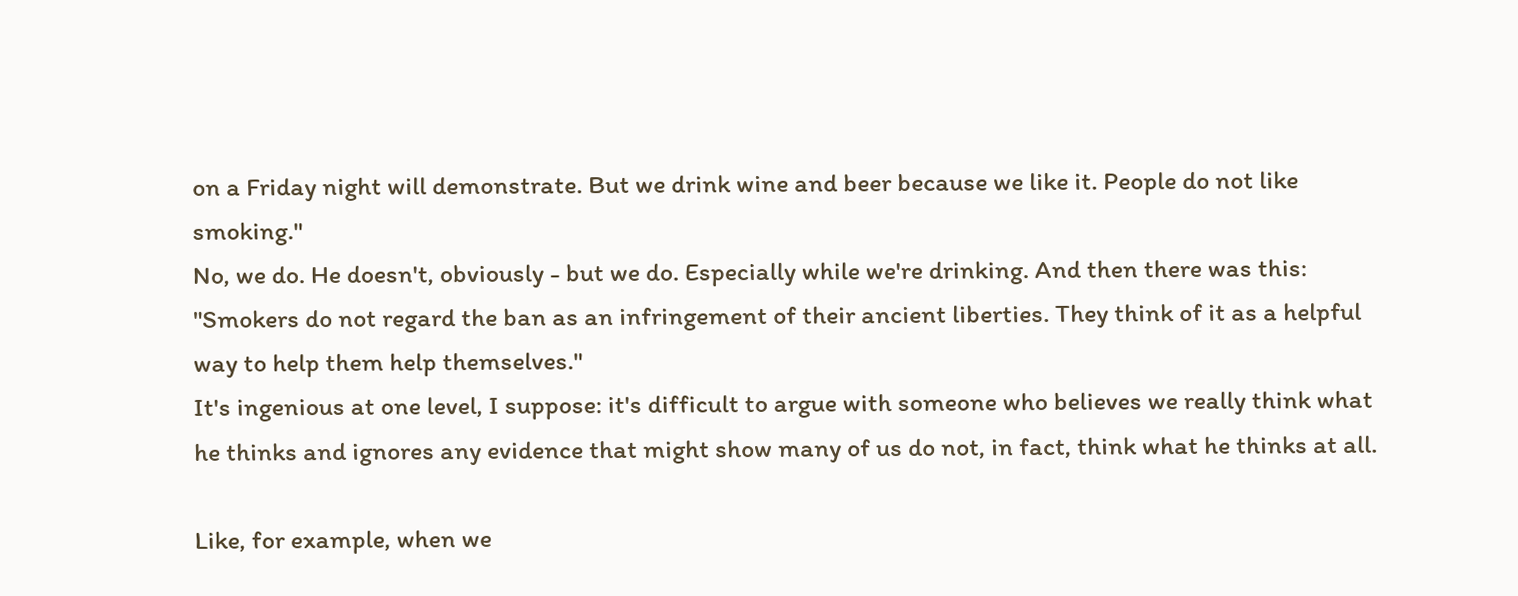on a Friday night will demonstrate. But we drink wine and beer because we like it. People do not like smoking."
No, we do. He doesn't, obviously - but we do. Especially while we're drinking. And then there was this:
"Smokers do not regard the ban as an infringement of their ancient liberties. They think of it as a helpful way to help them help themselves."
It's ingenious at one level, I suppose: it's difficult to argue with someone who believes we really think what he thinks and ignores any evidence that might show many of us do not, in fact, think what he thinks at all.

Like, for example, when we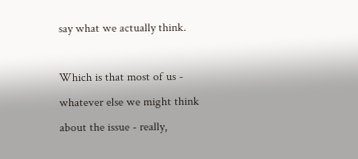say what we actually think.

Which is that most of us - whatever else we might think about the issue - really,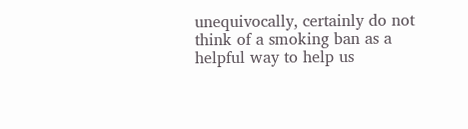unequivocally, certainly do not think of a smoking ban as a helpful way to help us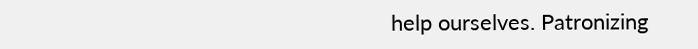help ourselves. Patronizing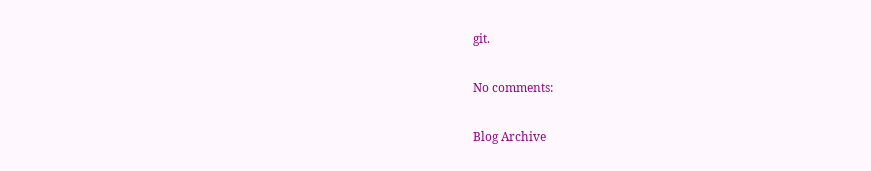git.

No comments:

Blog Archive